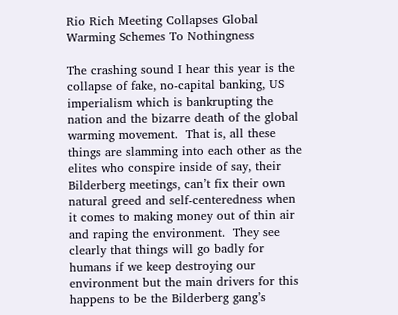Rio Rich Meeting Collapses Global Warming Schemes To Nothingness

The crashing sound I hear this year is the collapse of fake, no-capital banking, US imperialism which is bankrupting the nation and the bizarre death of the global warming movement.  That is, all these things are slamming into each other as the elites who conspire inside of say, their Bilderberg meetings, can’t fix their own natural greed and self-centeredness when it comes to making money out of thin air and raping the environment.  They see clearly that things will go badly for humans if we keep destroying our environment but the main drivers for this happens to be the Bilderberg gang’s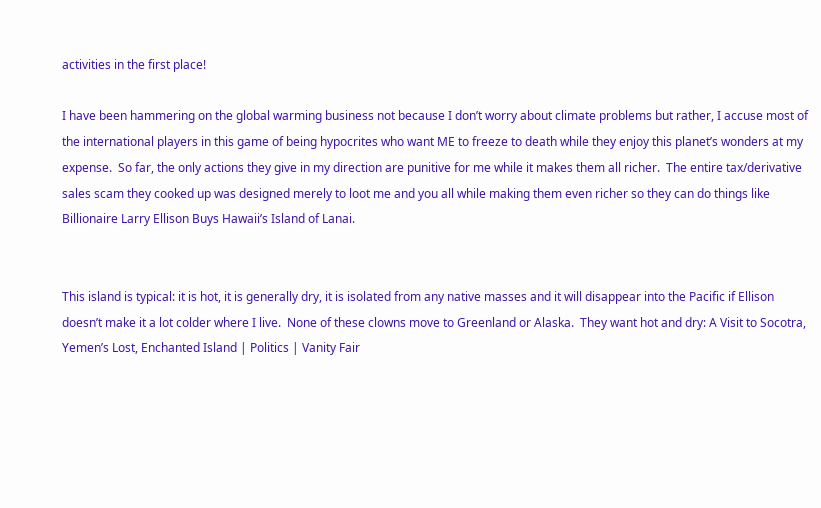activities in the first place!

I have been hammering on the global warming business not because I don’t worry about climate problems but rather, I accuse most of the international players in this game of being hypocrites who want ME to freeze to death while they enjoy this planet’s wonders at my expense.  So far, the only actions they give in my direction are punitive for me while it makes them all richer.  The entire tax/derivative sales scam they cooked up was designed merely to loot me and you all while making them even richer so they can do things like Billionaire Larry Ellison Buys Hawaii’s Island of Lanai.


This island is typical: it is hot, it is generally dry, it is isolated from any native masses and it will disappear into the Pacific if Ellison doesn’t make it a lot colder where I live.  None of these clowns move to Greenland or Alaska.  They want hot and dry: A Visit to Socotra, Yemen’s Lost, Enchanted Island | Politics | Vanity Fair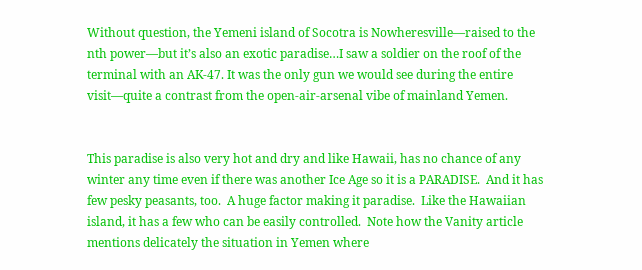Without question, the Yemeni island of Socotra is Nowheresville—raised to the nth power—but it’s also an exotic paradise…I saw a soldier on the roof of the terminal with an AK-47. It was the only gun we would see during the entire visit—quite a contrast from the open-air-arsenal vibe of mainland Yemen.


This paradise is also very hot and dry and like Hawaii, has no chance of any winter any time even if there was another Ice Age so it is a PARADISE.  And it has few pesky peasants, too.  A huge factor making it paradise.  Like the Hawaiian island, it has a few who can be easily controlled.  Note how the Vanity article mentions delicately the situation in Yemen where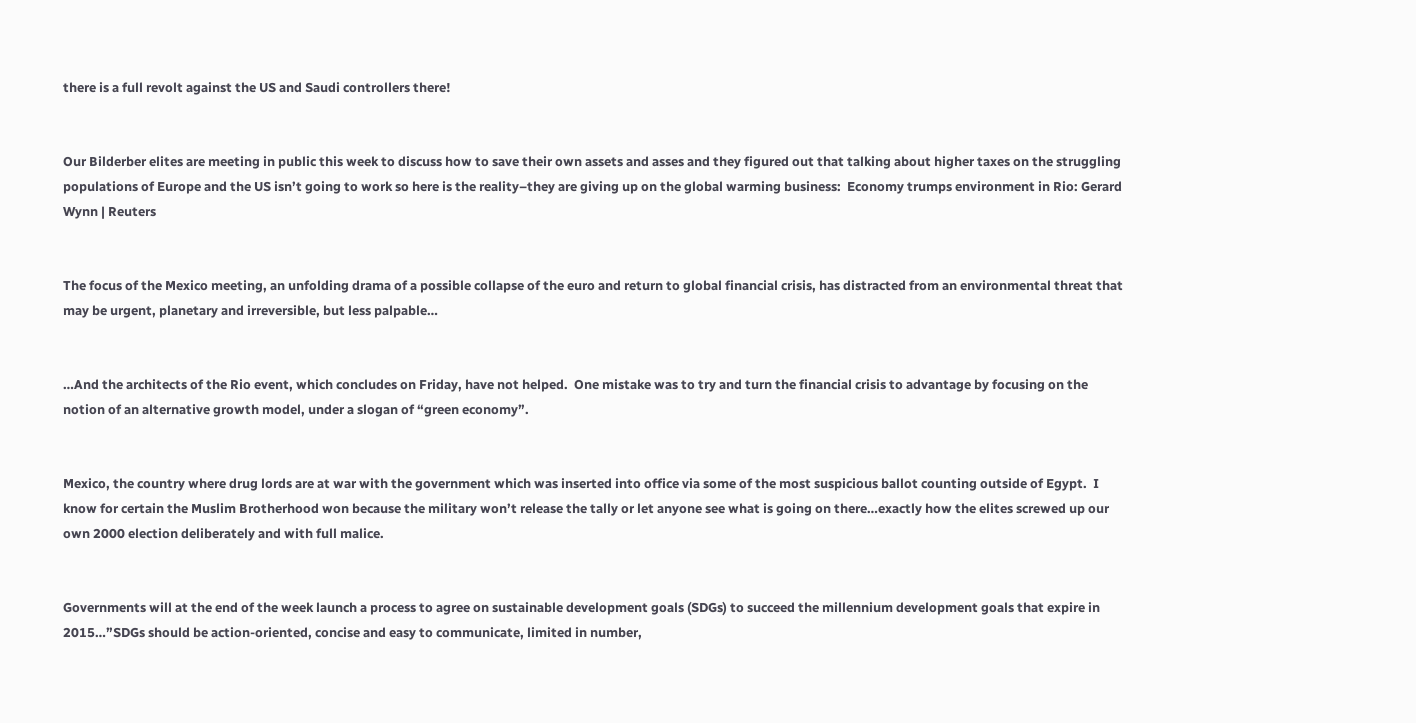there is a full revolt against the US and Saudi controllers there!


Our Bilderber elites are meeting in public this week to discuss how to save their own assets and asses and they figured out that talking about higher taxes on the struggling populations of Europe and the US isn’t going to work so here is the reality–they are giving up on the global warming business:  Economy trumps environment in Rio: Gerard Wynn | Reuters


The focus of the Mexico meeting, an unfolding drama of a possible collapse of the euro and return to global financial crisis, has distracted from an environmental threat that may be urgent, planetary and irreversible, but less palpable…


…And the architects of the Rio event, which concludes on Friday, have not helped.  One mistake was to try and turn the financial crisis to advantage by focusing on the notion of an alternative growth model, under a slogan of “green economy”.


Mexico, the country where drug lords are at war with the government which was inserted into office via some of the most suspicious ballot counting outside of Egypt.  I know for certain the Muslim Brotherhood won because the military won’t release the tally or let anyone see what is going on there…exactly how the elites screwed up our own 2000 election deliberately and with full malice.


Governments will at the end of the week launch a process to agree on sustainable development goals (SDGs) to succeed the millennium development goals that expire in 2015…”SDGs should be action-oriented, concise and easy to communicate, limited in number,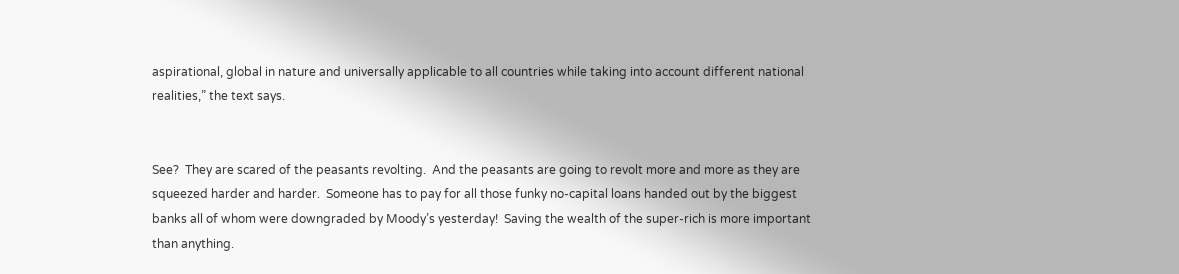aspirational, global in nature and universally applicable to all countries while taking into account different national realities,” the text says.


See?  They are scared of the peasants revolting.  And the peasants are going to revolt more and more as they are squeezed harder and harder.  Someone has to pay for all those funky no-capital loans handed out by the biggest banks all of whom were downgraded by Moody’s yesterday!  Saving the wealth of the super-rich is more important than anything.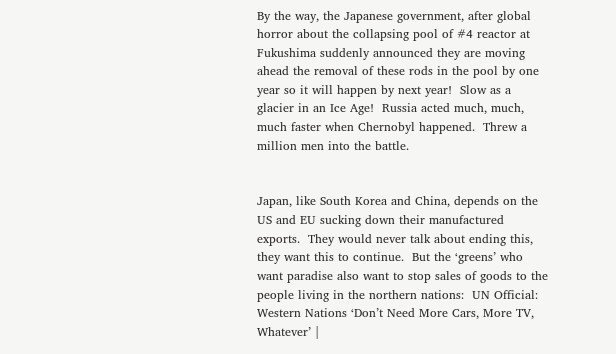By the way, the Japanese government, after global horror about the collapsing pool of #4 reactor at Fukushima suddenly announced they are moving ahead the removal of these rods in the pool by one year so it will happen by next year!  Slow as a glacier in an Ice Age!  Russia acted much, much, much faster when Chernobyl happened.  Threw a million men into the battle.


Japan, like South Korea and China, depends on the US and EU sucking down their manufactured exports.  They would never talk about ending this, they want this to continue.  But the ‘greens’ who want paradise also want to stop sales of goods to the people living in the northern nations:  UN Official: Western Nations ‘Don’t Need More Cars, More TV, Whatever’ |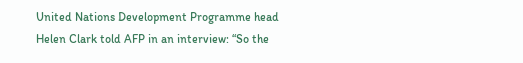United Nations Development Programme head Helen Clark told AFP in an interview: “So the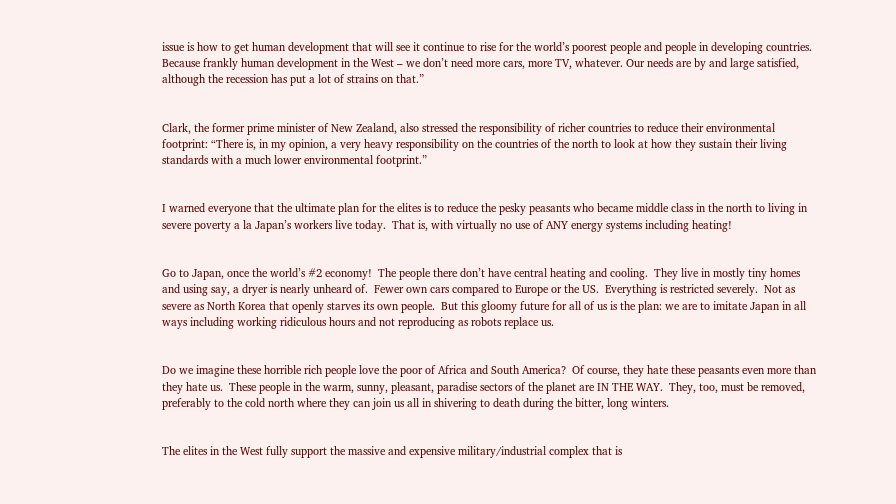issue is how to get human development that will see it continue to rise for the world’s poorest people and people in developing countries. Because frankly human development in the West – we don’t need more cars, more TV, whatever. Our needs are by and large satisfied, although the recession has put a lot of strains on that.”


Clark, the former prime minister of New Zealand, also stressed the responsibility of richer countries to reduce their environmental footprint: “There is, in my opinion, a very heavy responsibility on the countries of the north to look at how they sustain their living standards with a much lower environmental footprint.”


I warned everyone that the ultimate plan for the elites is to reduce the pesky peasants who became middle class in the north to living in severe poverty a la Japan’s workers live today.  That is, with virtually no use of ANY energy systems including heating!


Go to Japan, once the world’s #2 economy!  The people there don’t have central heating and cooling.  They live in mostly tiny homes and using say, a dryer is nearly unheard of.  Fewer own cars compared to Europe or the US.  Everything is restricted severely.  Not as severe as North Korea that openly starves its own people.  But this gloomy future for all of us is the plan: we are to imitate Japan in all ways including working ridiculous hours and not reproducing as robots replace us.


Do we imagine these horrible rich people love the poor of Africa and South America?  Of course, they hate these peasants even more than they hate us.  These people in the warm, sunny, pleasant, paradise sectors of the planet are IN THE WAY.  They, too, must be removed, preferably to the cold north where they can join us all in shivering to death during the bitter, long winters.


The elites in the West fully support the massive and expensive military/industrial complex that is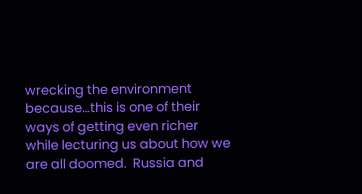wrecking the environment because…this is one of their ways of getting even richer while lecturing us about how we are all doomed.  Russia and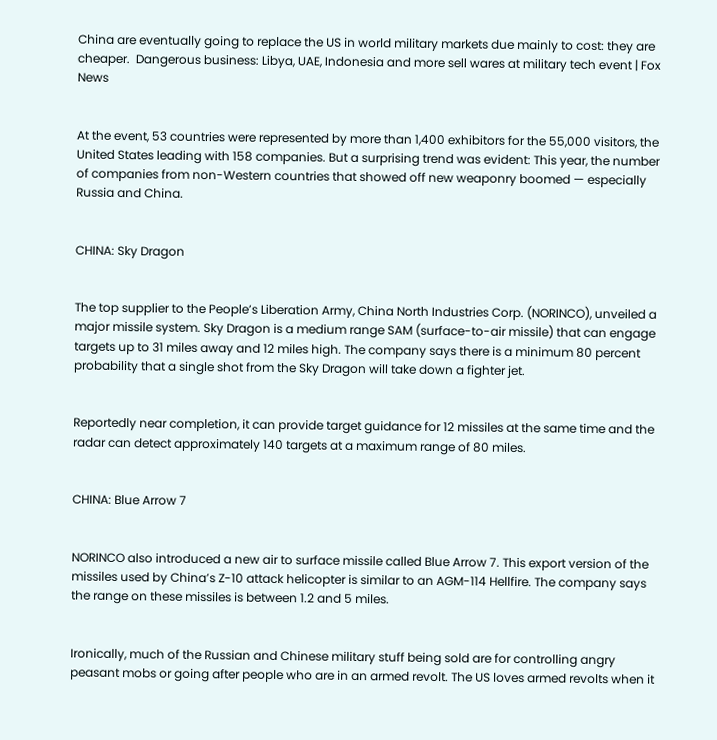China are eventually going to replace the US in world military markets due mainly to cost: they are cheaper.  Dangerous business: Libya, UAE, Indonesia and more sell wares at military tech event | Fox News


At the event, 53 countries were represented by more than 1,400 exhibitors for the 55,000 visitors, the United States leading with 158 companies. But a surprising trend was evident: This year, the number of companies from non-Western countries that showed off new weaponry boomed — especially Russia and China.


CHINA: Sky Dragon


The top supplier to the People’s Liberation Army, China North Industries Corp. (NORINCO), unveiled a major missile system. Sky Dragon is a medium range SAM (surface-to-air missile) that can engage targets up to 31 miles away and 12 miles high. The company says there is a minimum 80 percent probability that a single shot from the Sky Dragon will take down a fighter jet.


Reportedly near completion, it can provide target guidance for 12 missiles at the same time and the radar can detect approximately 140 targets at a maximum range of 80 miles.


CHINA: Blue Arrow 7


NORINCO also introduced a new air to surface missile called Blue Arrow 7. This export version of the missiles used by China’s Z-10 attack helicopter is similar to an AGM-114 Hellfire. The company says the range on these missiles is between 1.2 and 5 miles.


Ironically, much of the Russian and Chinese military stuff being sold are for controlling angry peasant mobs or going after people who are in an armed revolt. The US loves armed revolts when it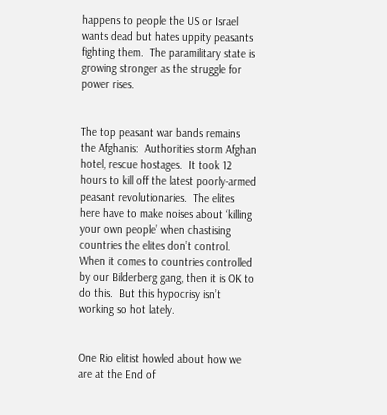happens to people the US or Israel wants dead but hates uppity peasants fighting them.  The paramilitary state is growing stronger as the struggle for power rises.


The top peasant war bands remains the Afghanis:  Authorities storm Afghan hotel, rescue hostages.  It took 12 hours to kill off the latest poorly-armed peasant revolutionaries.  The elites here have to make noises about ‘killing your own people’ when chastising countries the elites don’t control.  When it comes to countries controlled by our Bilderberg gang, then it is OK to do this.  But this hypocrisy isn’t working so hot lately.


One Rio elitist howled about how we are at the End of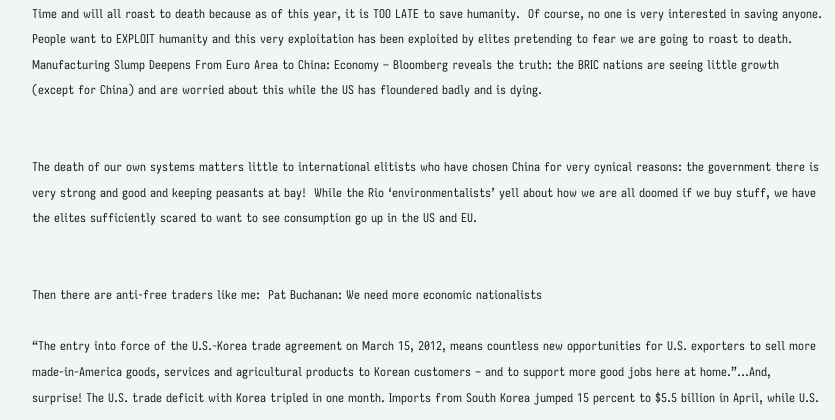Time and will all roast to death because as of this year, it is TOO LATE to save humanity.  Of course, no one is very interested in saving anyone.  People want to EXPLOIT humanity and this very exploitation has been exploited by elites pretending to fear we are going to roast to death.  Manufacturing Slump Deepens From Euro Area to China: Economy – Bloomberg reveals the truth: the BRIC nations are seeing little growth (except for China) and are worried about this while the US has floundered badly and is dying.


The death of our own systems matters little to international elitists who have chosen China for very cynical reasons: the government there is very strong and good and keeping peasants at bay!  While the Rio ‘environmentalists’ yell about how we are all doomed if we buy stuff, we have the elites sufficiently scared to want to see consumption go up in the US and EU.


Then there are anti-free traders like me:  Pat Buchanan: We need more economic nationalists

“The entry into force of the U.S.-Korea trade agreement on March 15, 2012, means countless new opportunities for U.S. exporters to sell more made-in-America goods, services and agricultural products to Korean customers – and to support more good jobs here at home.”…And, surprise! The U.S. trade deficit with Korea tripled in one month. Imports from South Korea jumped 15 percent to $5.5 billion in April, while U.S.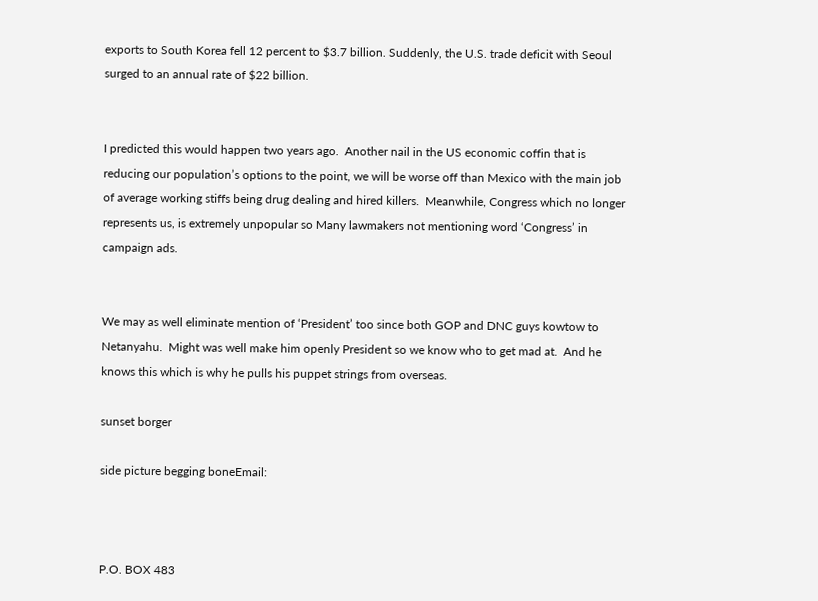exports to South Korea fell 12 percent to $3.7 billion. Suddenly, the U.S. trade deficit with Seoul surged to an annual rate of $22 billion.


I predicted this would happen two years ago.  Another nail in the US economic coffin that is reducing our population’s options to the point, we will be worse off than Mexico with the main job of average working stiffs being drug dealing and hired killers.  Meanwhile, Congress which no longer represents us, is extremely unpopular so Many lawmakers not mentioning word ‘Congress’ in campaign ads.


We may as well eliminate mention of ‘President’ too since both GOP and DNC guys kowtow to Netanyahu.  Might was well make him openly President so we know who to get mad at.  And he knows this which is why he pulls his puppet strings from overseas.

sunset borger

side picture begging boneEmail:



P.O. BOX 483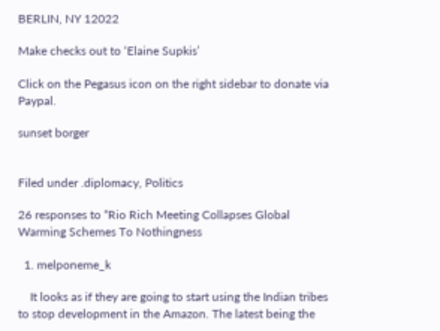BERLIN, NY 12022

Make checks out to ‘Elaine Supkis’

Click on the Pegasus icon on the right sidebar to donate via Paypal.

sunset borger


Filed under .diplomacy, Politics

26 responses to “Rio Rich Meeting Collapses Global Warming Schemes To Nothingness

  1. melponeme_k

    It looks as if they are going to start using the Indian tribes to stop development in the Amazon. The latest being the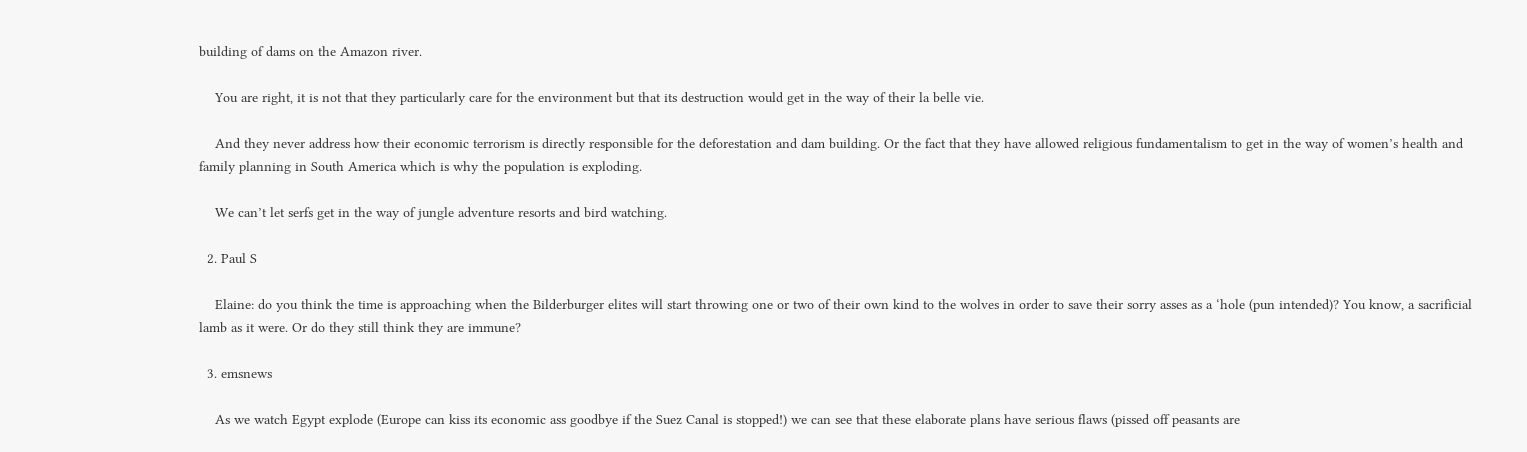building of dams on the Amazon river.

    You are right, it is not that they particularly care for the environment but that its destruction would get in the way of their la belle vie.

    And they never address how their economic terrorism is directly responsible for the deforestation and dam building. Or the fact that they have allowed religious fundamentalism to get in the way of women’s health and family planning in South America which is why the population is exploding.

    We can’t let serfs get in the way of jungle adventure resorts and bird watching.

  2. Paul S

    Elaine: do you think the time is approaching when the Bilderburger elites will start throwing one or two of their own kind to the wolves in order to save their sorry asses as a ‘hole (pun intended)? You know, a sacrificial lamb as it were. Or do they still think they are immune?

  3. emsnews

    As we watch Egypt explode (Europe can kiss its economic ass goodbye if the Suez Canal is stopped!) we can see that these elaborate plans have serious flaws (pissed off peasants are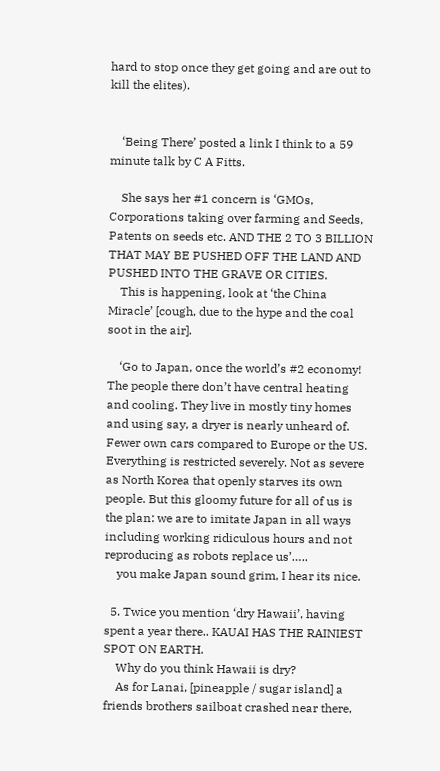hard to stop once they get going and are out to kill the elites).


    ‘Being There’ posted a link I think to a 59 minute talk by C A Fitts.

    She says her #1 concern is ‘GMOs, Corporations taking over farming and Seeds, Patents on seeds etc. AND THE 2 TO 3 BILLION THAT MAY BE PUSHED OFF THE LAND AND PUSHED INTO THE GRAVE OR CITIES.
    This is happening, look at ‘the China Miracle’ [cough, due to the hype and the coal soot in the air].

    ‘Go to Japan, once the world’s #2 economy! The people there don’t have central heating and cooling. They live in mostly tiny homes and using say, a dryer is nearly unheard of. Fewer own cars compared to Europe or the US. Everything is restricted severely. Not as severe as North Korea that openly starves its own people. But this gloomy future for all of us is the plan: we are to imitate Japan in all ways including working ridiculous hours and not reproducing as robots replace us’…..
    you make Japan sound grim, I hear its nice.

  5. Twice you mention ‘dry Hawaii’, having spent a year there.. KAUAI HAS THE RAINIEST SPOT ON EARTH.
    Why do you think Hawaii is dry?
    As for Lanai, [pineapple / sugar island] a friends brothers sailboat crashed near there,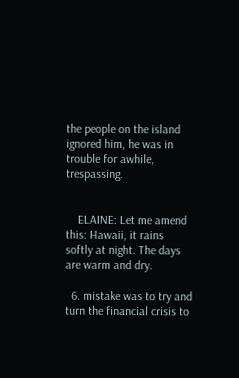the people on the island ignored him, he was in trouble for awhile, trespassing.


    ELAINE: Let me amend this: Hawaii, it rains softly at night. The days are warm and dry.

  6. mistake was to try and turn the financial crisis to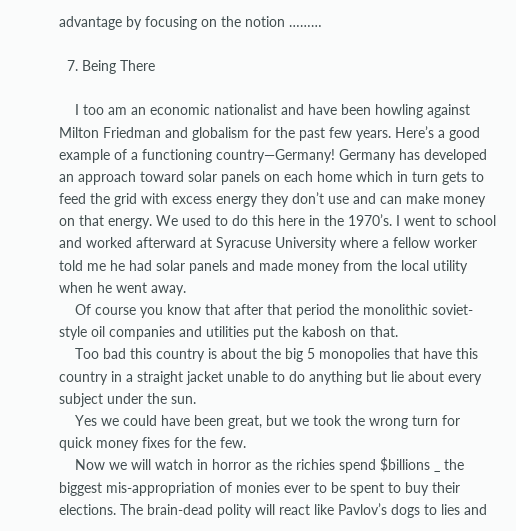advantage by focusing on the notion ………

  7. Being There

    I too am an economic nationalist and have been howling against Milton Friedman and globalism for the past few years. Here’s a good example of a functioning country—Germany! Germany has developed an approach toward solar panels on each home which in turn gets to feed the grid with excess energy they don’t use and can make money on that energy. We used to do this here in the 1970’s. I went to school and worked afterward at Syracuse University where a fellow worker told me he had solar panels and made money from the local utility when he went away.
    Of course you know that after that period the monolithic soviet-style oil companies and utilities put the kabosh on that.
    Too bad this country is about the big 5 monopolies that have this country in a straight jacket unable to do anything but lie about every subject under the sun.
    Yes we could have been great, but we took the wrong turn for quick money fixes for the few.
    Now we will watch in horror as the richies spend $billions _ the biggest mis-appropriation of monies ever to be spent to buy their elections. The brain-dead polity will react like Pavlov’s dogs to lies and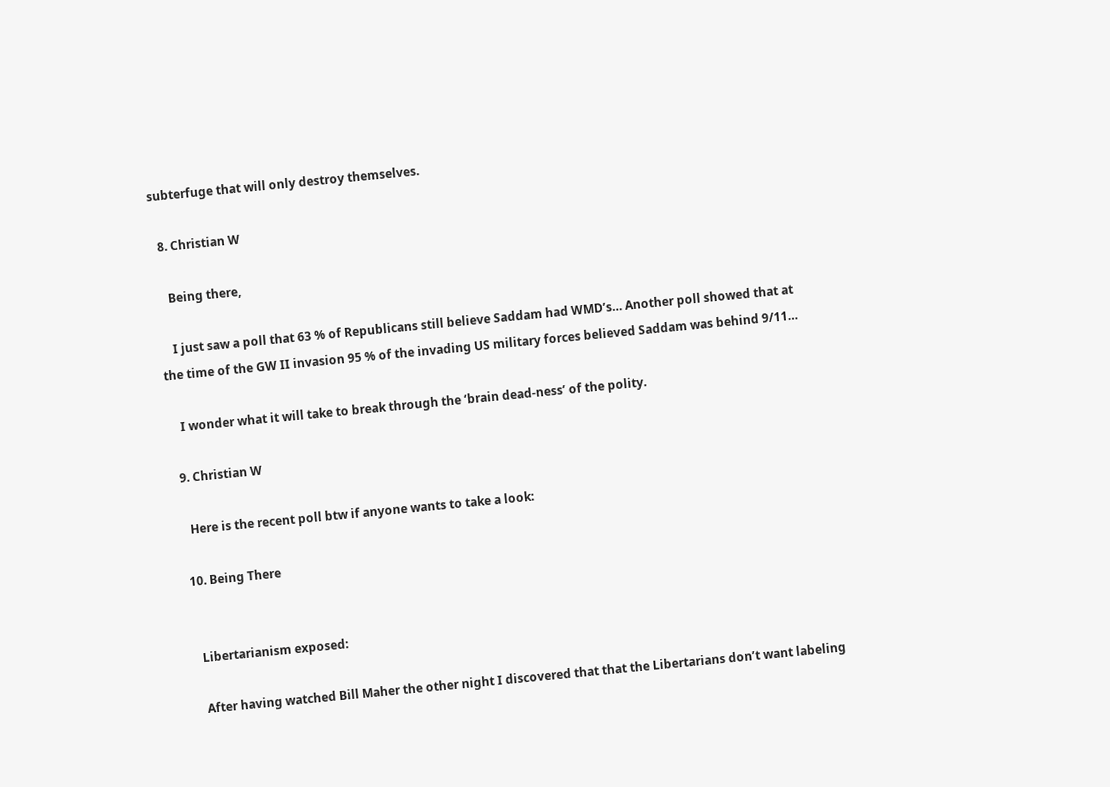subterfuge that will only destroy themselves.

  8. Christian W

    Being there,

    I just saw a poll that 63 % of Republicans still believe Saddam had WMD’s… Another poll showed that at the time of the GW II invasion 95 % of the invading US military forces believed Saddam was behind 9/11…

    I wonder what it will take to break through the ‘brain dead-ness’ of the polity.

  9. Christian W

    Here is the recent poll btw if anyone wants to take a look:

  10. Being There


    Libertarianism exposed:

    After having watched Bill Maher the other night I discovered that that the Libertarians don’t want labeling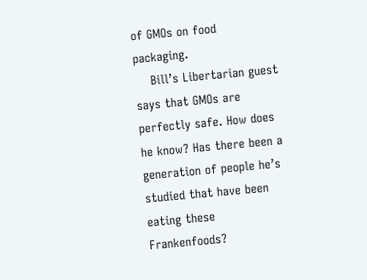of GMOs on food packaging.
    Bill’s Libertarian guest says that GMOs are perfectly safe. How does he know? Has there been a generation of people he’s studied that have been eating these Frankenfoods?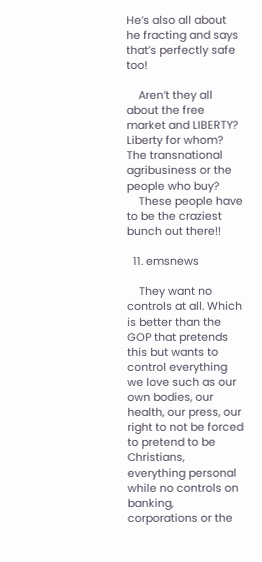He’s also all about he fracting and says that’s perfectly safe too!

    Aren’t they all about the free market and LIBERTY? Liberty for whom? The transnational agribusiness or the people who buy?
    These people have to be the craziest bunch out there!!

  11. emsnews

    They want no controls at all. Which is better than the GOP that pretends this but wants to control everything we love such as our own bodies, our health, our press, our right to not be forced to pretend to be Christians, everything personal while no controls on banking, corporations or the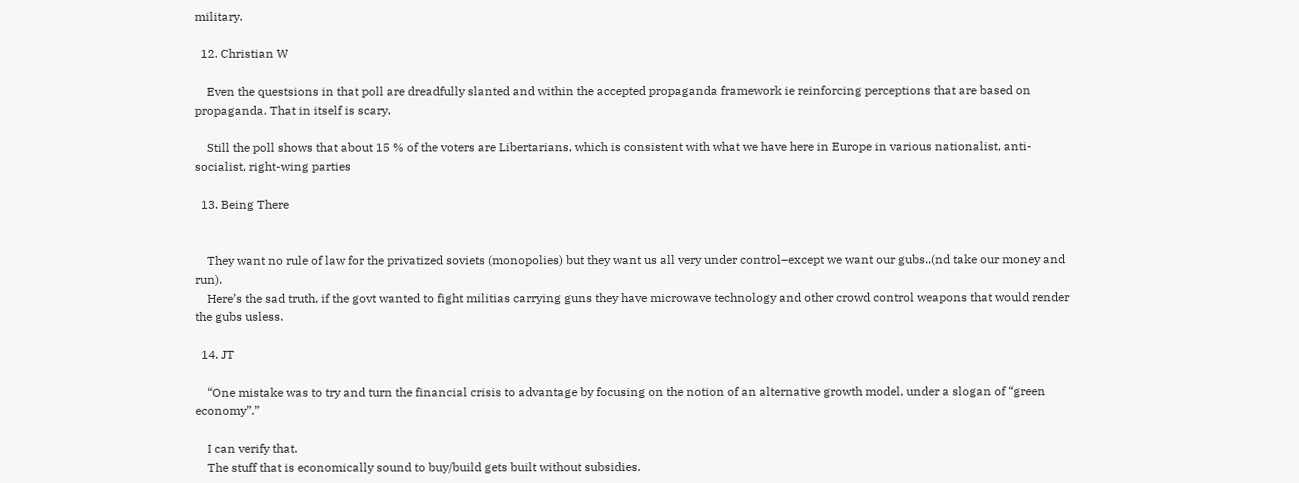military.

  12. Christian W

    Even the questsions in that poll are dreadfully slanted and within the accepted propaganda framework ie reinforcing perceptions that are based on propaganda. That in itself is scary.

    Still the poll shows that about 15 % of the voters are Libertarians, which is consistent with what we have here in Europe in various nationalist, anti-socialist, right-wing parties

  13. Being There


    They want no rule of law for the privatized soviets (monopolies) but they want us all very under control–except we want our gubs..(nd take our money and run).
    Here’s the sad truth, if the govt wanted to fight militias carrying guns they have microwave technology and other crowd control weapons that would render the gubs usless.

  14. JT

    “One mistake was to try and turn the financial crisis to advantage by focusing on the notion of an alternative growth model, under a slogan of “green economy”.”

    I can verify that.
    The stuff that is economically sound to buy/build gets built without subsidies.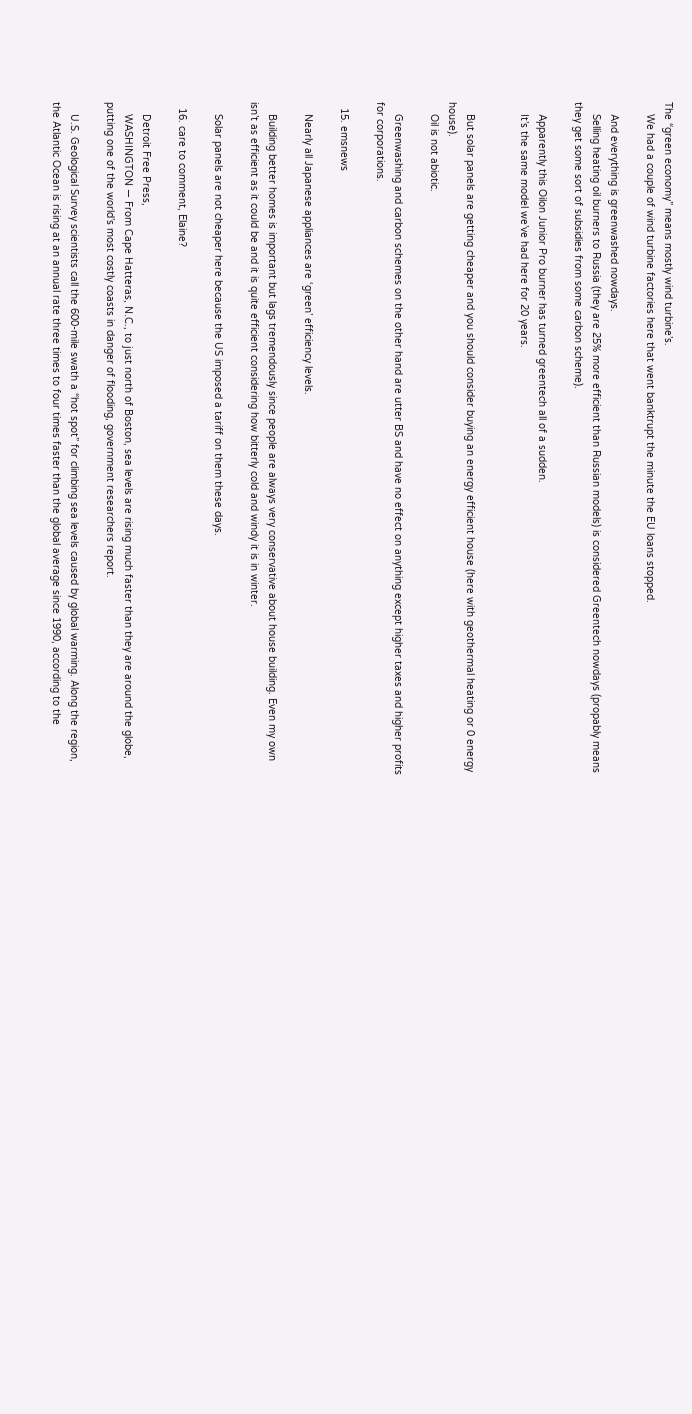The “green economy” means mostly wind turbine’s.
    We had a couple of wind turbine factories here that went banktrupt the minute the EU loans stopped.

    And everything is greenwashed nowdays.
    Selling heating oil burners to Russia (they are 25% more efficient than Russian models) is considered Greentech nowdays (propably means they get some sort of subsidies from some carbon scheme).

    Apparently this Oilon Junior Pro burner has turned greentech all of a sudden.
    It’s the same model we’ve had here for 20 years.


    But solar panels are getting cheaper and you should consider buying an energy efficient house (here with geothermal heating or 0 energy house).
    Oil is not abiotic.

    Greenwashing and carbon schemes on the other hand are utter BS and have no effect on anything except higher taxes and higher profits for corporations.

  15. emsnews

    Nearly all Japanese appliances are ‘green’ efficiency levels.

    Building better homes is important but lags tremendously since people are always very conservative about house building. Even my own isn’t as efficient as it could be and it is quite efficient considering how bitterly cold and windy it is in winter.

    Solar panels are not cheaper here because the US imposed a tariff on them these days.

  16. care to comment, Elaine?

    Detroit Free Press,
    WASHINGTON — From Cape Hatteras, N.C., to just north of Boston, sea levels are rising much faster than they are around the globe, putting one of the world’s most costly coasts in danger of flooding, government researchers report.

    U.S. Geological Survey scientists call the 600-mile swath a “hot spot” for climbing sea levels caused by global warming. Along the region, the Atlantic Ocean is rising at an annual rate three times to four times faster than the global average since 1990, according to the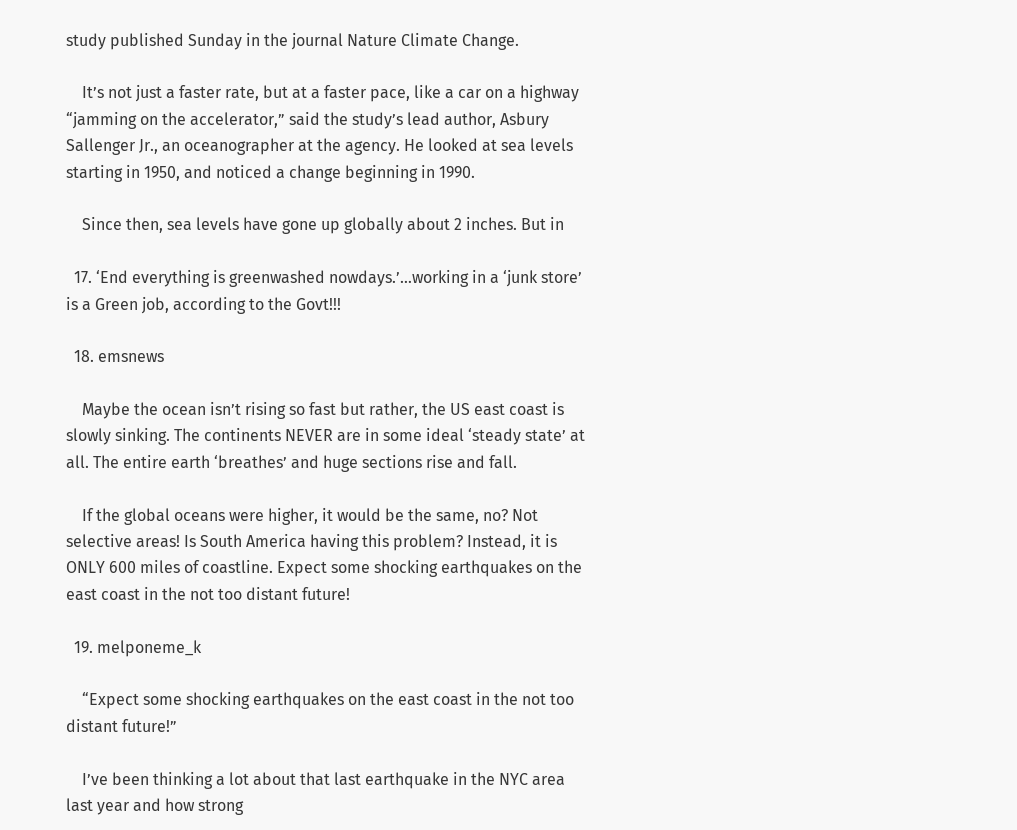study published Sunday in the journal Nature Climate Change.

    It’s not just a faster rate, but at a faster pace, like a car on a highway “jamming on the accelerator,” said the study’s lead author, Asbury Sallenger Jr., an oceanographer at the agency. He looked at sea levels starting in 1950, and noticed a change beginning in 1990.

    Since then, sea levels have gone up globally about 2 inches. But in

  17. ‘End everything is greenwashed nowdays.’…working in a ‘junk store’ is a Green job, according to the Govt!!!

  18. emsnews

    Maybe the ocean isn’t rising so fast but rather, the US east coast is slowly sinking. The continents NEVER are in some ideal ‘steady state’ at all. The entire earth ‘breathes’ and huge sections rise and fall.

    If the global oceans were higher, it would be the same, no? Not selective areas! Is South America having this problem? Instead, it is ONLY 600 miles of coastline. Expect some shocking earthquakes on the east coast in the not too distant future!

  19. melponeme_k

    “Expect some shocking earthquakes on the east coast in the not too distant future!”

    I’ve been thinking a lot about that last earthquake in the NYC area last year and how strong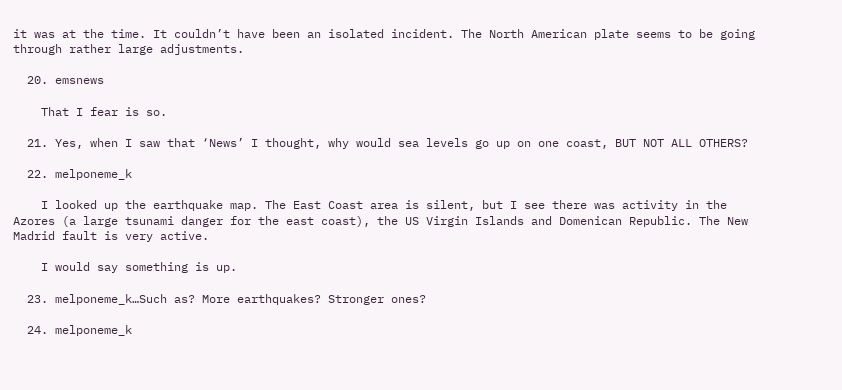it was at the time. It couldn’t have been an isolated incident. The North American plate seems to be going through rather large adjustments.

  20. emsnews

    That I fear is so.

  21. Yes, when I saw that ‘News’ I thought, why would sea levels go up on one coast, BUT NOT ALL OTHERS?

  22. melponeme_k

    I looked up the earthquake map. The East Coast area is silent, but I see there was activity in the Azores (a large tsunami danger for the east coast), the US Virgin Islands and Domenican Republic. The New Madrid fault is very active.

    I would say something is up.

  23. melponeme_k…Such as? More earthquakes? Stronger ones?

  24. melponeme_k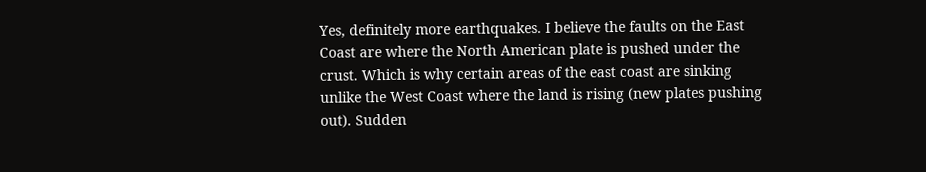Yes, definitely more earthquakes. I believe the faults on the East Coast are where the North American plate is pushed under the crust. Which is why certain areas of the east coast are sinking unlike the West Coast where the land is rising (new plates pushing out). Sudden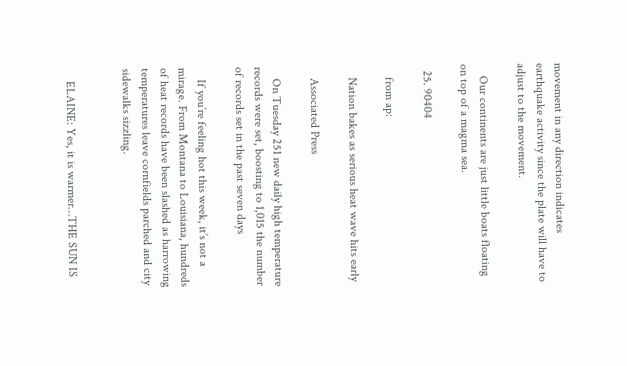movement in any direction indicates earthquake activity since the plate will have to adjust to the movement.

    Our continents are just little boats floating on top of a magma sea.

  25. 90404

    from ap:

    Nation bakes as serious heat wave hits early

    Associated Press

    On Tuesday 251 new daily high temperature records were set, boosting to 1,015 the number of records set in the past seven days

    If you’re feeling hot this week, it’s not a mirage. From Montana to Louisiana, hundreds of heat records have been slashed as harrowing temperatures leave cornfields parched and city sidewalks sizzling.


    ELAINE: Yes, it is warmer…THE SUN IS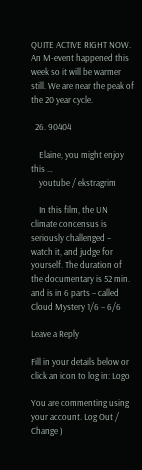QUITE ACTIVE RIGHT NOW. An M-event happened this week so it will be warmer still. We are near the peak of the 20 year cycle.

  26. 90404

    Elaine, you might enjoy this …
    youtube / ekstragrim

    In this film, the UN climate concensus is seriously challenged – watch it, and judge for yourself. The duration of the documentary is 52 min. and is in 6 parts – called Cloud Mystery 1/6 – 6/6

Leave a Reply

Fill in your details below or click an icon to log in: Logo

You are commenting using your account. Log Out /  Change )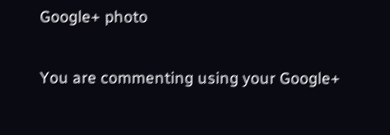Google+ photo

You are commenting using your Google+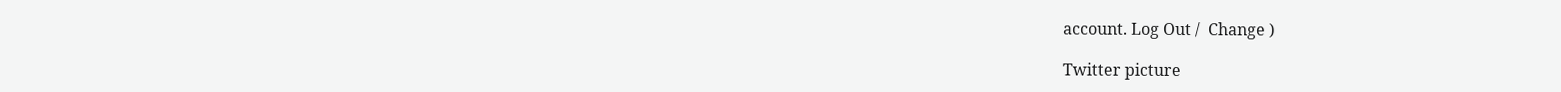account. Log Out /  Change )

Twitter picture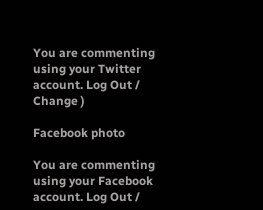You are commenting using your Twitter account. Log Out /  Change )

Facebook photo

You are commenting using your Facebook account. Log Out /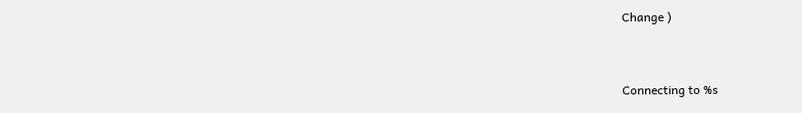Change )


Connecting to %s